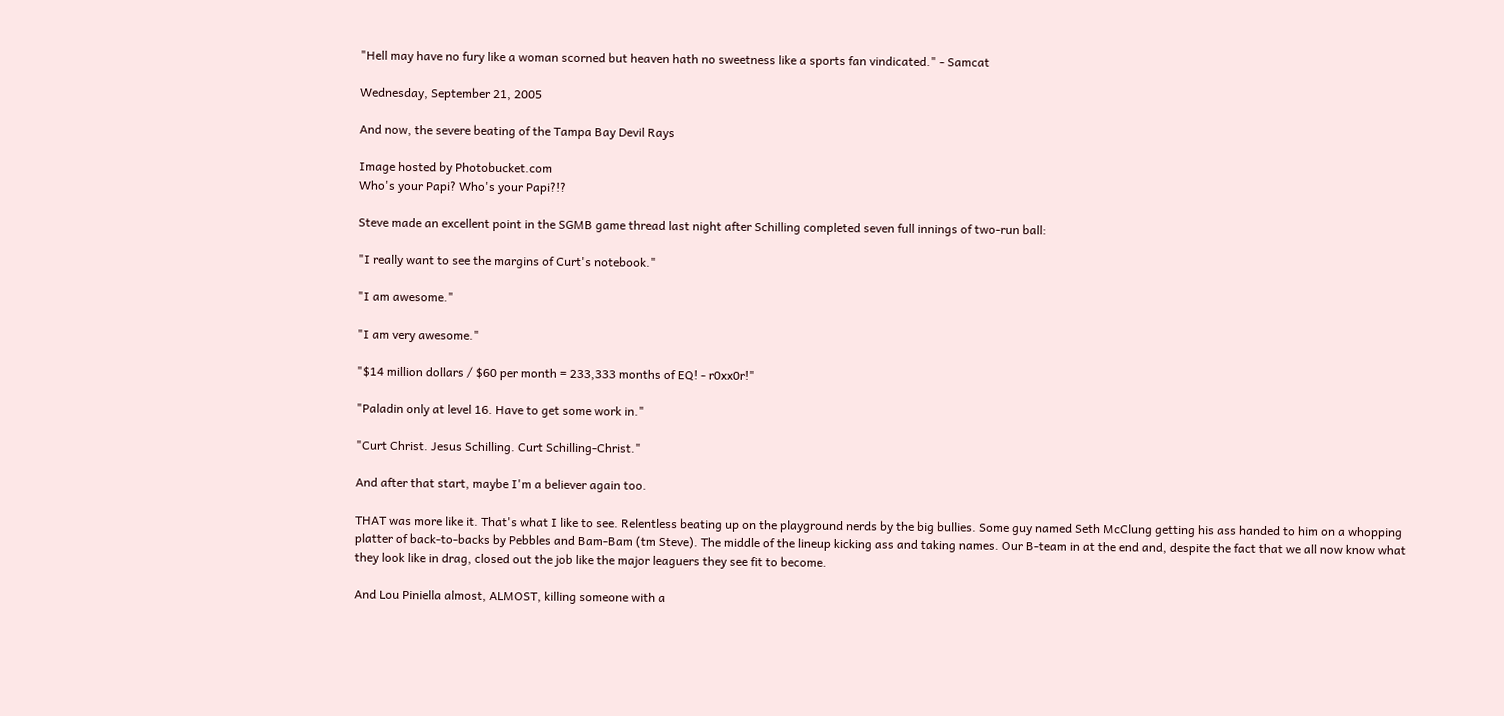"Hell may have no fury like a woman scorned but heaven hath no sweetness like a sports fan vindicated." - Samcat

Wednesday, September 21, 2005

And now, the severe beating of the Tampa Bay Devil Rays

Image hosted by Photobucket.com
Who's your Papi? Who's your Papi?!?

Steve made an excellent point in the SGMB game thread last night after Schilling completed seven full innings of two-run ball:

"I really want to see the margins of Curt's notebook."

"I am awesome."

"I am very awesome."

"$14 million dollars / $60 per month = 233,333 months of EQ! - r0xx0r!"

"Paladin only at level 16. Have to get some work in."

"Curt Christ. Jesus Schilling. Curt Schilling-Christ."

And after that start, maybe I'm a believer again too.

THAT was more like it. That's what I like to see. Relentless beating up on the playground nerds by the big bullies. Some guy named Seth McClung getting his ass handed to him on a whopping platter of back-to-backs by Pebbles and Bam-Bam (tm Steve). The middle of the lineup kicking ass and taking names. Our B-team in at the end and, despite the fact that we all now know what they look like in drag, closed out the job like the major leaguers they see fit to become.

And Lou Piniella almost, ALMOST, killing someone with a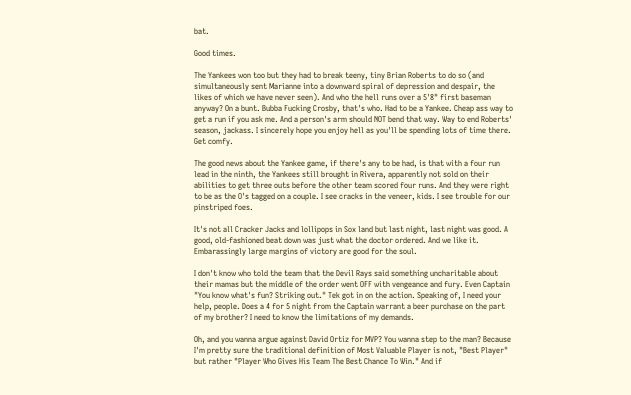bat.

Good times.

The Yankees won too but they had to break teeny, tiny Brian Roberts to do so (and simultaneously sent Marianne into a downward spiral of depression and despair, the likes of which we have never seen). And who the hell runs over a 5'8" first baseman anyway? On a bunt. Bubba Fucking Crosby, that's who. Had to be a Yankee. Cheap ass way to get a run if you ask me. And a person's arm should NOT bend that way. Way to end Roberts' season, jackass. I sincerely hope you enjoy hell as you'll be spending lots of time there. Get comfy.

The good news about the Yankee game, if there's any to be had, is that with a four run lead in the ninth, the Yankees still brought in Rivera, apparently not sold on their abilities to get three outs before the other team scored four runs. And they were right to be as the O's tagged on a couple. I see cracks in the veneer, kids. I see trouble for our pinstriped foes.

It's not all Cracker Jacks and lollipops in Sox land but last night, last night was good. A good, old-fashioned beat down was just what the doctor ordered. And we like it. Embarassingly large margins of victory are good for the soul.

I don't know who told the team that the Devil Rays said something uncharitable about their mamas but the middle of the order went OFF with vengeance and fury. Even Captain "You know what's fun? Striking out." Tek got in on the action. Speaking of, I need your help, people. Does a 4 for 5 night from the Captain warrant a beer purchase on the part of my brother? I need to know the limitations of my demands.

Oh, and you wanna argue against David Ortiz for MVP? You wanna step to the man? Because I'm pretty sure the traditional definition of Most Valuable Player is not, "Best Player" but rather "Player Who Gives His Team The Best Chance To Win." And if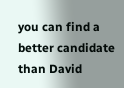you can find a better candidate than David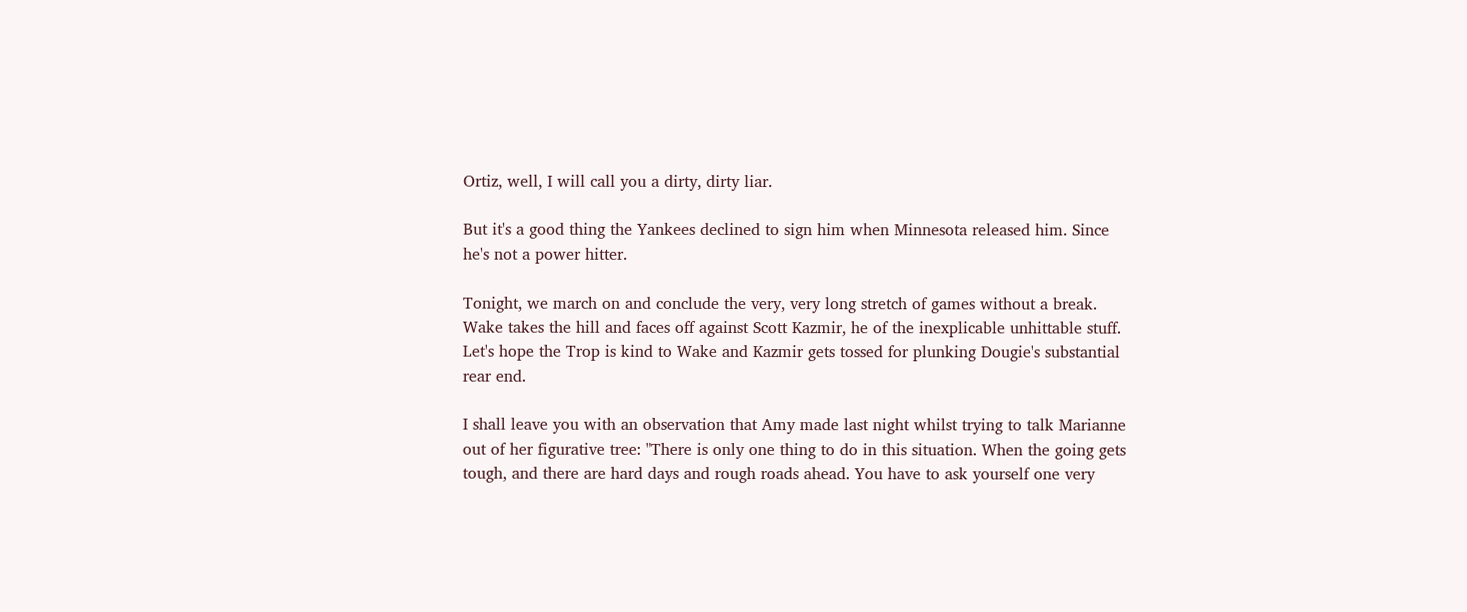Ortiz, well, I will call you a dirty, dirty liar.

But it's a good thing the Yankees declined to sign him when Minnesota released him. Since he's not a power hitter.

Tonight, we march on and conclude the very, very long stretch of games without a break. Wake takes the hill and faces off against Scott Kazmir, he of the inexplicable unhittable stuff. Let's hope the Trop is kind to Wake and Kazmir gets tossed for plunking Dougie's substantial rear end.

I shall leave you with an observation that Amy made last night whilst trying to talk Marianne out of her figurative tree: "There is only one thing to do in this situation. When the going gets tough, and there are hard days and rough roads ahead. You have to ask yourself one very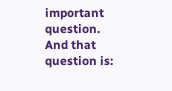important question. And that question is: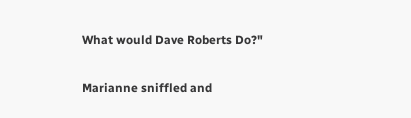What would Dave Roberts Do?"

Marianne sniffled and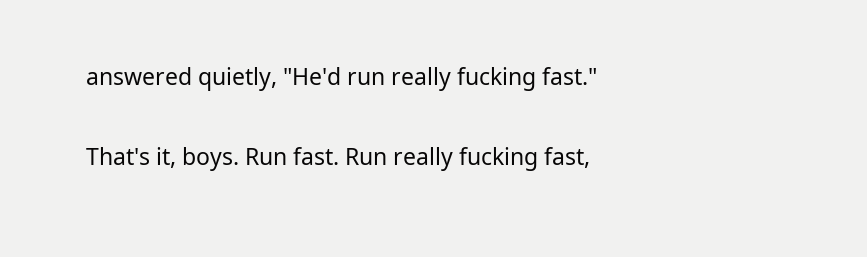answered quietly, "He'd run really fucking fast."

That's it, boys. Run fast. Run really fucking fast,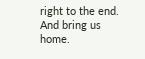right to the end. And bring us home.